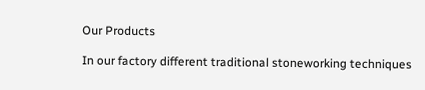Our Products

In our factory different traditional stoneworking techniques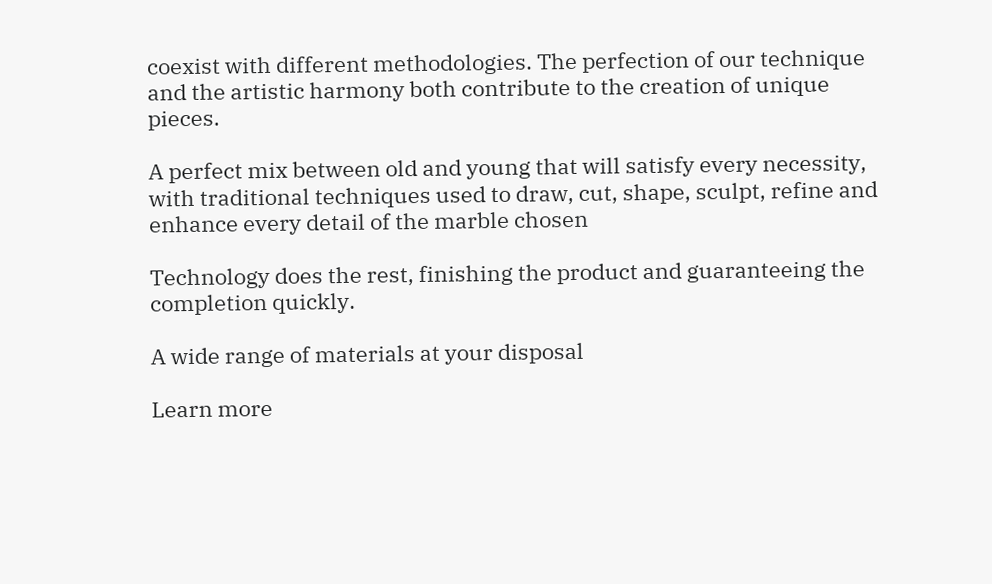coexist with different methodologies. The perfection of our technique and the artistic harmony both contribute to the creation of unique pieces.

A perfect mix between old and young that will satisfy every necessity, with traditional techniques used to draw, cut, shape, sculpt, refine and enhance every detail of the marble chosen

Technology does the rest, finishing the product and guaranteeing the completion quickly.

A wide range of materials at your disposal

Learn more